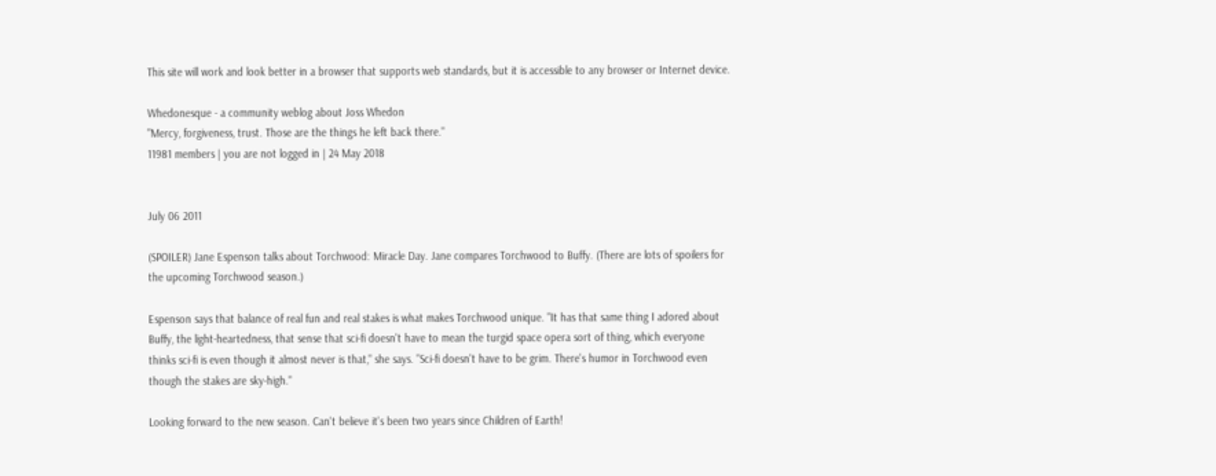This site will work and look better in a browser that supports web standards, but it is accessible to any browser or Internet device.

Whedonesque - a community weblog about Joss Whedon
"Mercy, forgiveness, trust. Those are the things he left back there."
11981 members | you are not logged in | 24 May 2018


July 06 2011

(SPOILER) Jane Espenson talks about Torchwood: Miracle Day. Jane compares Torchwood to Buffy. (There are lots of spoilers for the upcoming Torchwood season.)

Espenson says that balance of real fun and real stakes is what makes Torchwood unique. "It has that same thing I adored about Buffy, the light-heartedness, that sense that sci-fi doesn't have to mean the turgid space opera sort of thing, which everyone thinks sci-fi is even though it almost never is that," she says. "Sci-fi doesn't have to be grim. There's humor in Torchwood even though the stakes are sky-high."

Looking forward to the new season. Can't believe it's been two years since Children of Earth!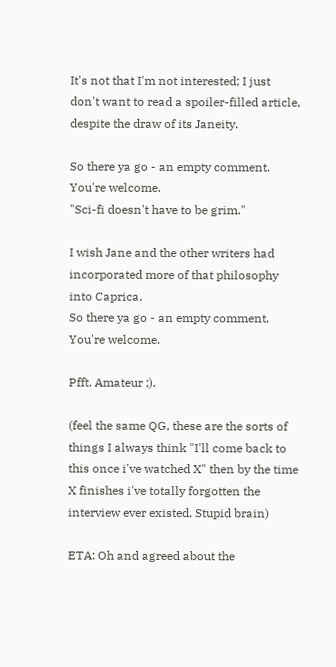It's not that I'm not interested; I just don't want to read a spoiler-filled article, despite the draw of its Janeity.

So there ya go - an empty comment. You're welcome.
"Sci-fi doesn't have to be grim."

I wish Jane and the other writers had incorporated more of that philosophy into Caprica.
So there ya go - an empty comment. You're welcome.

Pfft. Amateur ;).

(feel the same QG, these are the sorts of things I always think "I'll come back to this once i've watched X" then by the time X finishes i've totally forgotten the interview ever existed. Stupid brain)

ETA: Oh and agreed about the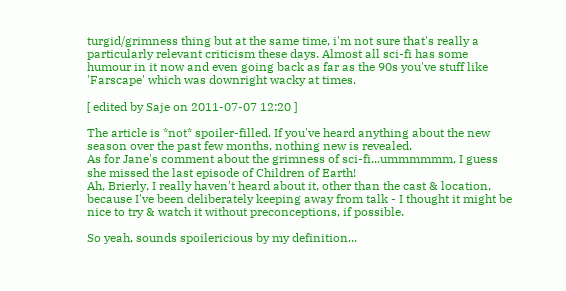turgid/grimness thing but at the same time, i'm not sure that's really a particularly relevant criticism these days. Almost all sci-fi has some humour in it now and even going back as far as the 90s you've stuff like 'Farscape' which was downright wacky at times.

[ edited by Saje on 2011-07-07 12:20 ]

The article is *not* spoiler-filled. If you've heard anything about the new season over the past few months, nothing new is revealed.
As for Jane's comment about the grimness of sci-fi...ummmmmm, I guess she missed the last episode of Children of Earth!
Ah, Brierly, I really haven't heard about it, other than the cast & location, because I've been deliberately keeping away from talk - I thought it might be nice to try & watch it without preconceptions, if possible.

So yeah, sounds spoilericious by my definition...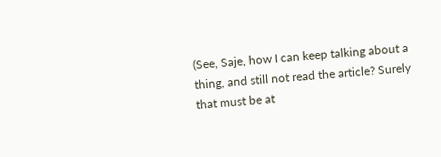(See, Saje, how I can keep talking about a thing, and still not read the article? Surely that must be at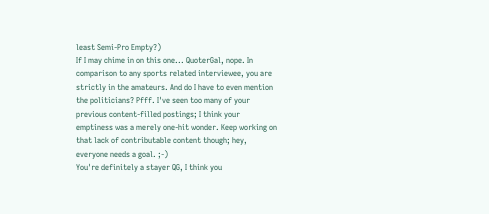least Semi-Pro Empty?)
If I may chime in on this one... QuoterGal, nope. In comparison to any sports related interviewee, you are strictly in the amateurs. And do I have to even mention the politicians? Pfff. I've seen too many of your previous content-filled postings; I think your emptiness was a merely one-hit wonder. Keep working on that lack of contributable content though; hey, everyone needs a goal. ;-)
You're definitely a stayer QG, I think you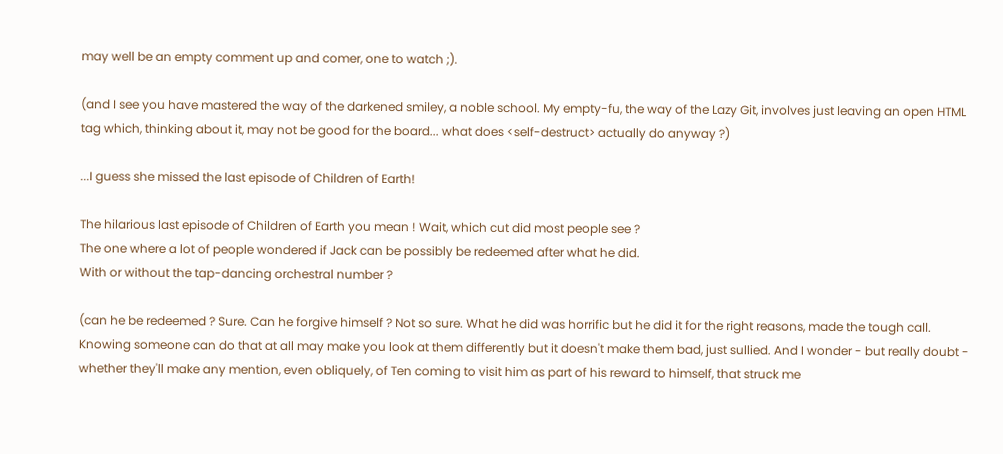may well be an empty comment up and comer, one to watch ;).

(and I see you have mastered the way of the darkened smiley, a noble school. My empty-fu, the way of the Lazy Git, involves just leaving an open HTML tag which, thinking about it, may not be good for the board... what does <self-destruct> actually do anyway ?)

...I guess she missed the last episode of Children of Earth!

The hilarious last episode of Children of Earth you mean ! Wait, which cut did most people see ?
The one where a lot of people wondered if Jack can be possibly be redeemed after what he did.
With or without the tap-dancing orchestral number ?

(can he be redeemed ? Sure. Can he forgive himself ? Not so sure. What he did was horrific but he did it for the right reasons, made the tough call. Knowing someone can do that at all may make you look at them differently but it doesn't make them bad, just sullied. And I wonder - but really doubt - whether they'll make any mention, even obliquely, of Ten coming to visit him as part of his reward to himself, that struck me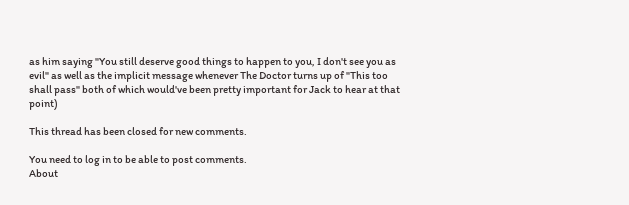as him saying "You still deserve good things to happen to you, I don't see you as evil" as well as the implicit message whenever The Doctor turns up of "This too shall pass" both of which would've been pretty important for Jack to hear at that point)

This thread has been closed for new comments.

You need to log in to be able to post comments.
About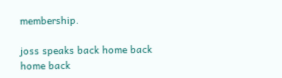membership.

joss speaks back home back home back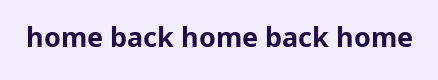home back home back home